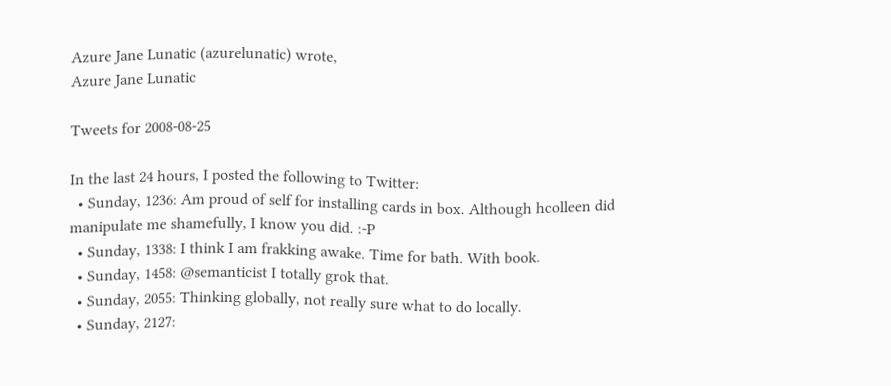Azure Jane Lunatic (azurelunatic) wrote,
Azure Jane Lunatic

Tweets for 2008-08-25

In the last 24 hours, I posted the following to Twitter:
  • Sunday, 1236: Am proud of self for installing cards in box. Although hcolleen did manipulate me shamefully, I know you did. :-P
  • Sunday, 1338: I think I am frakking awake. Time for bath. With book.
  • Sunday, 1458: @semanticist I totally grok that.
  • Sunday, 2055: Thinking globally, not really sure what to do locally.
  • Sunday, 2127: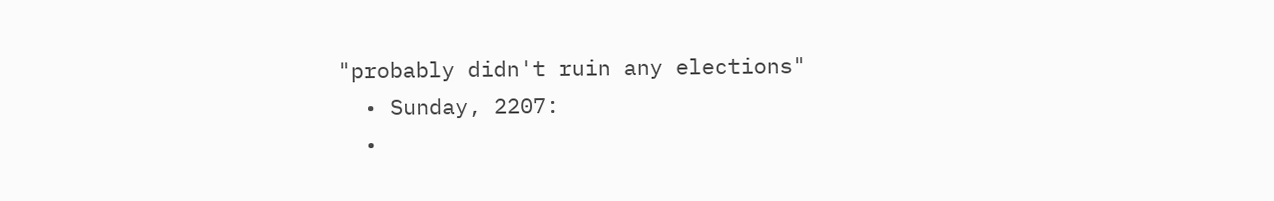"probably didn't ruin any elections"
  • Sunday, 2207:
  •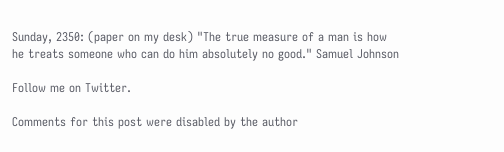Sunday, 2350: (paper on my desk) "The true measure of a man is how he treats someone who can do him absolutely no good." Samuel Johnson

Follow me on Twitter.

Comments for this post were disabled by the author